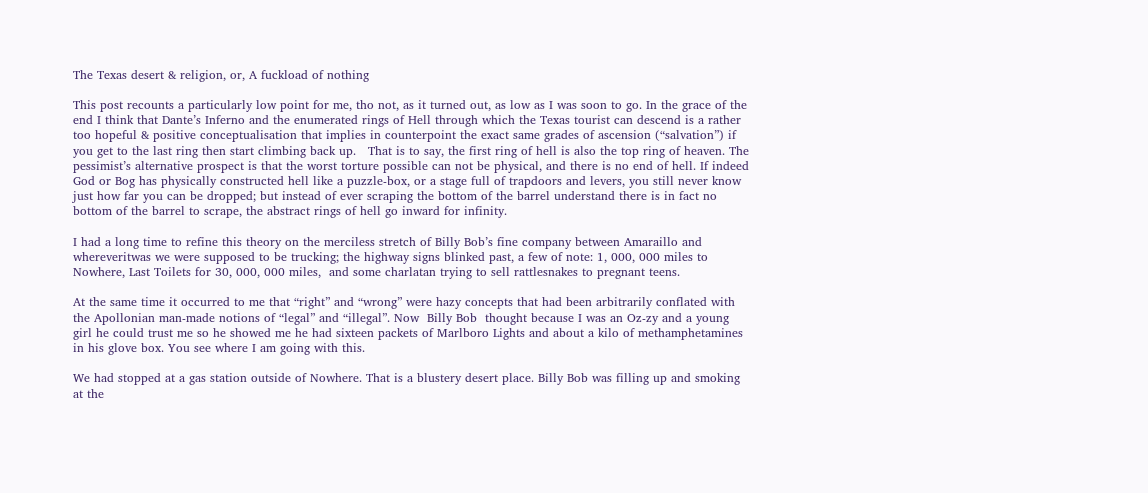The Texas desert & religion, or, A fuckload of nothing

This post recounts a particularly low point for me, tho not, as it turned out, as low as I was soon to go. In the grace of the end I think that Dante’s Inferno and the enumerated rings of Hell through which the Texas tourist can descend is a rather too hopeful & positive conceptualisation that implies in counterpoint the exact same grades of ascension (“salvation”) if you get to the last ring then start climbing back up.   That is to say, the first ring of hell is also the top ring of heaven. The pessimist’s alternative prospect is that the worst torture possible can not be physical, and there is no end of hell. If indeed God or Bog has physically constructed hell like a puzzle-box, or a stage full of trapdoors and levers, you still never know just how far you can be dropped; but instead of ever scraping the bottom of the barrel understand there is in fact no bottom of the barrel to scrape, the abstract rings of hell go inward for infinity.

I had a long time to refine this theory on the merciless stretch of Billy Bob’s fine company between Amaraillo and whereveritwas we were supposed to be trucking; the highway signs blinked past, a few of note: 1, 000, 000 miles to Nowhere, Last Toilets for 30, 000, 000 miles,  and some charlatan trying to sell rattlesnakes to pregnant teens.

At the same time it occurred to me that “right” and “wrong” were hazy concepts that had been arbitrarily conflated with the Apollonian man-made notions of “legal” and “illegal”. Now  Billy Bob  thought because I was an Oz-zy and a young girl he could trust me so he showed me he had sixteen packets of Marlboro Lights and about a kilo of methamphetamines in his glove box. You see where I am going with this.

We had stopped at a gas station outside of Nowhere. That is a blustery desert place. Billy Bob was filling up and smoking at the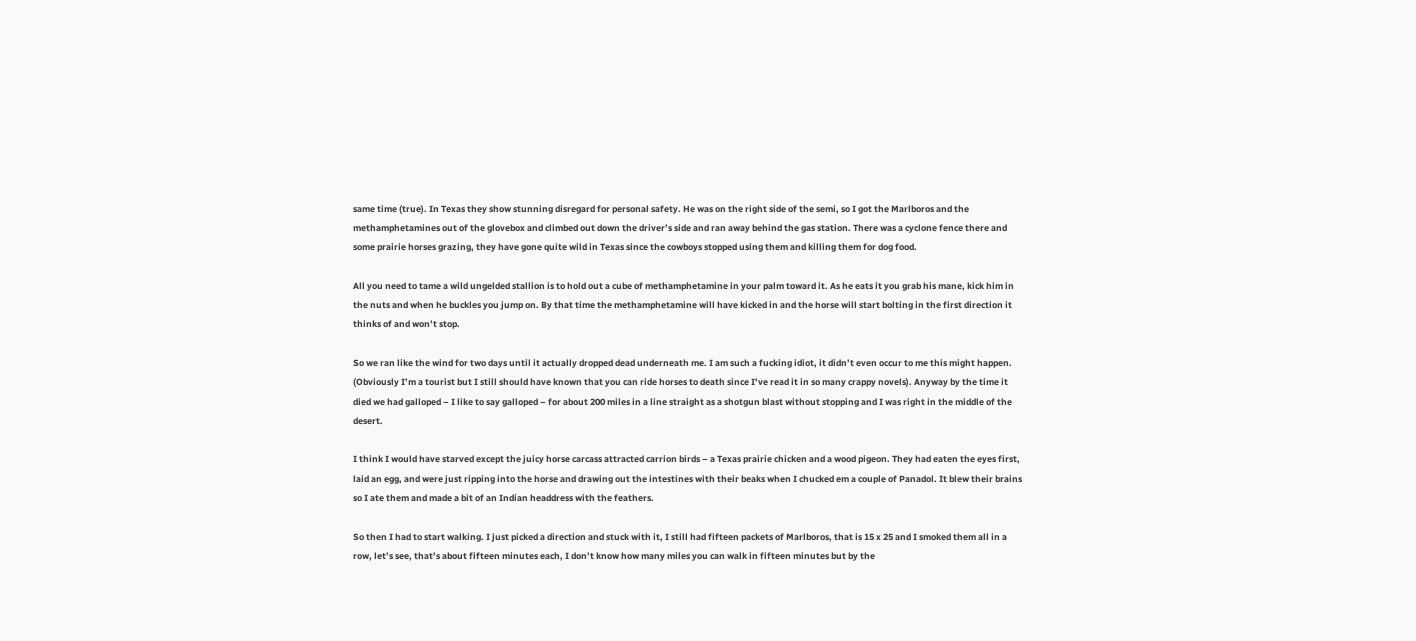same time (true). In Texas they show stunning disregard for personal safety. He was on the right side of the semi, so I got the Marlboros and the methamphetamines out of the glovebox and climbed out down the driver’s side and ran away behind the gas station. There was a cyclone fence there and some prairie horses grazing, they have gone quite wild in Texas since the cowboys stopped using them and killing them for dog food.

All you need to tame a wild ungelded stallion is to hold out a cube of methamphetamine in your palm toward it. As he eats it you grab his mane, kick him in the nuts and when he buckles you jump on. By that time the methamphetamine will have kicked in and the horse will start bolting in the first direction it thinks of and won’t stop.

So we ran like the wind for two days until it actually dropped dead underneath me. I am such a fucking idiot, it didn’t even occur to me this might happen. (Obviously I’m a tourist but I still should have known that you can ride horses to death since I’ve read it in so many crappy novels). Anyway by the time it died we had galloped – I like to say galloped – for about 200 miles in a line straight as a shotgun blast without stopping and I was right in the middle of the desert.

I think I would have starved except the juicy horse carcass attracted carrion birds – a Texas prairie chicken and a wood pigeon. They had eaten the eyes first, laid an egg, and were just ripping into the horse and drawing out the intestines with their beaks when I chucked em a couple of Panadol. It blew their brains so I ate them and made a bit of an Indian headdress with the feathers.

So then I had to start walking. I just picked a direction and stuck with it, I still had fifteen packets of Marlboros, that is 15 x 25 and I smoked them all in a row, let’s see, that’s about fifteen minutes each, I don’t know how many miles you can walk in fifteen minutes but by the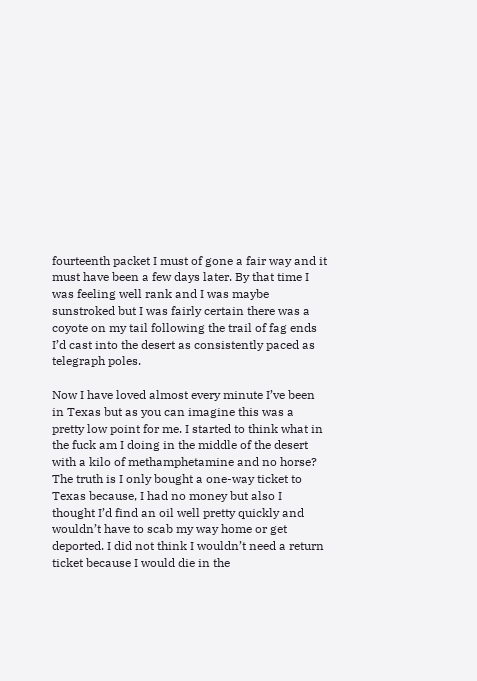fourteenth packet I must of gone a fair way and it must have been a few days later. By that time I was feeling well rank and I was maybe sunstroked but I was fairly certain there was a coyote on my tail following the trail of fag ends I’d cast into the desert as consistently paced as telegraph poles.

Now I have loved almost every minute I’ve been in Texas but as you can imagine this was a pretty low point for me. I started to think what in the fuck am I doing in the middle of the desert with a kilo of methamphetamine and no horse? The truth is I only bought a one-way ticket to Texas because, I had no money but also I thought I’d find an oil well pretty quickly and wouldn’t have to scab my way home or get deported. I did not think I wouldn’t need a return ticket because I would die in the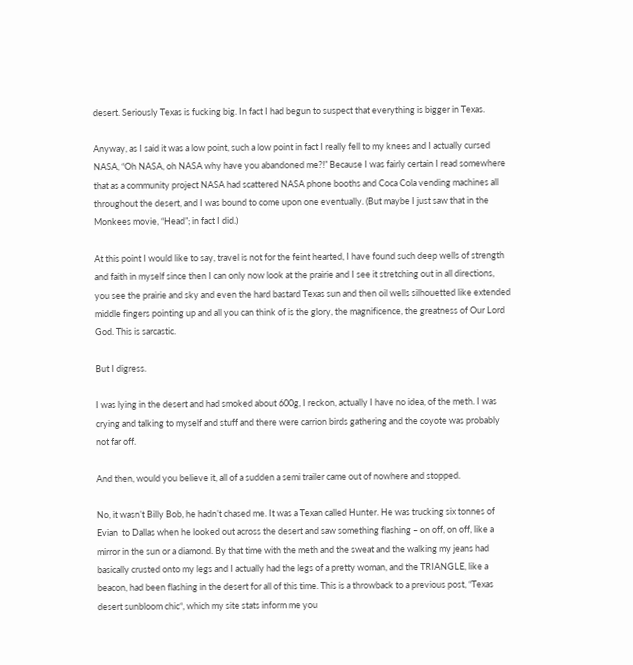desert. Seriously Texas is fucking big. In fact I had begun to suspect that everything is bigger in Texas.

Anyway, as I said it was a low point, such a low point in fact I really fell to my knees and I actually cursed NASA, “Oh NASA, oh NASA why have you abandoned me?!” Because I was fairly certain I read somewhere that as a community project NASA had scattered NASA phone booths and Coca Cola vending machines all throughout the desert, and I was bound to come upon one eventually. (But maybe I just saw that in the Monkees movie, “Head”; in fact I did.)

At this point I would like to say, travel is not for the feint hearted, I have found such deep wells of strength and faith in myself since then I can only now look at the prairie and I see it stretching out in all directions, you see the prairie and sky and even the hard bastard Texas sun and then oil wells silhouetted like extended middle fingers pointing up and all you can think of is the glory, the magnificence, the greatness of Our Lord God. This is sarcastic.

But I digress.

I was lying in the desert and had smoked about 600g, I reckon, actually I have no idea, of the meth. I was crying and talking to myself and stuff and there were carrion birds gathering and the coyote was probably not far off.

And then, would you believe it, all of a sudden a semi trailer came out of nowhere and stopped.

No, it wasn’t Billy Bob, he hadn’t chased me. It was a Texan called Hunter. He was trucking six tonnes of Evian  to Dallas when he looked out across the desert and saw something flashing – on off, on off, like a mirror in the sun or a diamond. By that time with the meth and the sweat and the walking my jeans had basically crusted onto my legs and I actually had the legs of a pretty woman, and the TRIANGLE, like a beacon, had been flashing in the desert for all of this time. This is a throwback to a previous post, “Texas desert sunbloom chic“, which my site stats inform me you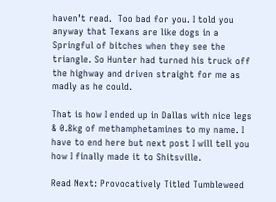haven’t read.  Too bad for you. I told you anyway that Texans are like dogs in a Springful of bitches when they see the triangle. So Hunter had turned his truck off the highway and driven straight for me as madly as he could.

That is how I ended up in Dallas with nice legs & 0.8kg of methamphetamines to my name. I have to end here but next post I will tell you how I finally made it to Shitsville.

Read Next: Provocatively Titled Tumbleweed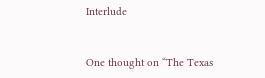Interlude


One thought on “The Texas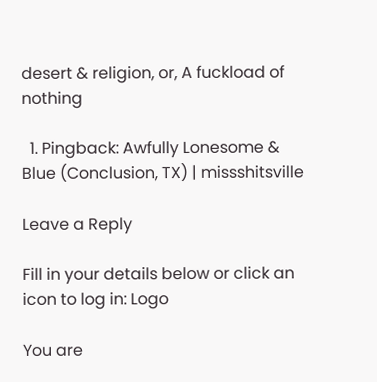desert & religion, or, A fuckload of nothing

  1. Pingback: Awfully Lonesome & Blue (Conclusion, TX) | missshitsville

Leave a Reply

Fill in your details below or click an icon to log in: Logo

You are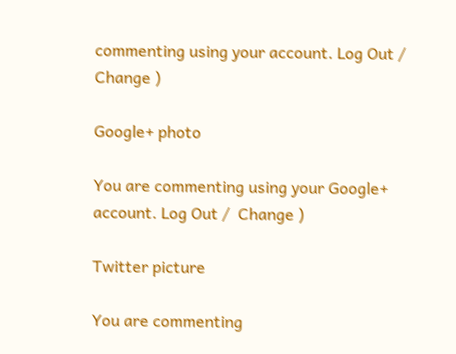commenting using your account. Log Out /  Change )

Google+ photo

You are commenting using your Google+ account. Log Out /  Change )

Twitter picture

You are commenting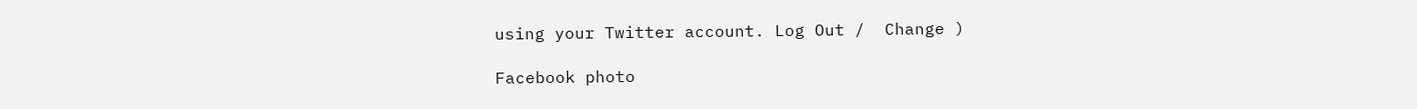using your Twitter account. Log Out /  Change )

Facebook photo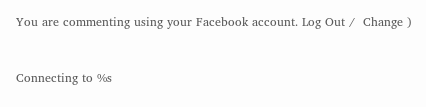You are commenting using your Facebook account. Log Out /  Change )


Connecting to %s